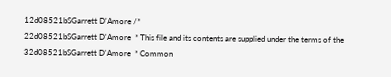12d08521bSGarrett D'Amore /*
22d08521bSGarrett D'Amore  * This file and its contents are supplied under the terms of the
32d08521bSGarrett D'Amore  * Common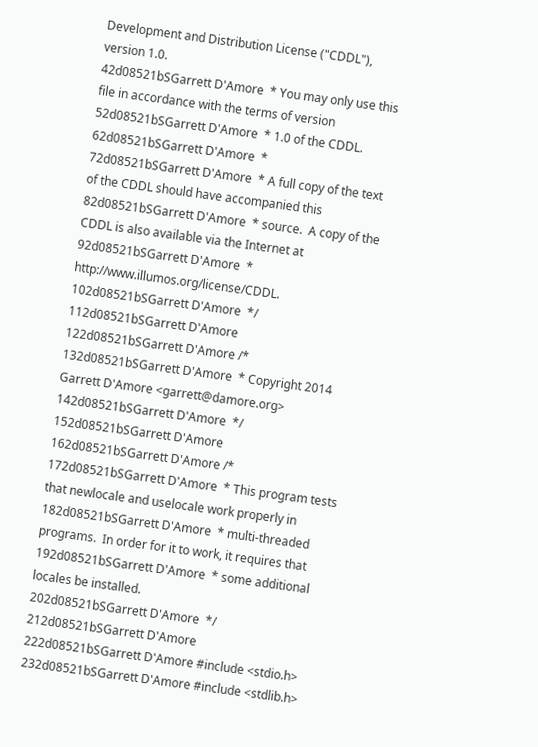Development and Distribution License ("CDDL"), version 1.0.
42d08521bSGarrett D'Amore  * You may only use this file in accordance with the terms of version
52d08521bSGarrett D'Amore  * 1.0 of the CDDL.
62d08521bSGarrett D'Amore  *
72d08521bSGarrett D'Amore  * A full copy of the text of the CDDL should have accompanied this
82d08521bSGarrett D'Amore  * source.  A copy of the CDDL is also available via the Internet at
92d08521bSGarrett D'Amore  * http://www.illumos.org/license/CDDL.
102d08521bSGarrett D'Amore  */
112d08521bSGarrett D'Amore
122d08521bSGarrett D'Amore /*
132d08521bSGarrett D'Amore  * Copyright 2014 Garrett D'Amore <garrett@damore.org>
142d08521bSGarrett D'Amore  */
152d08521bSGarrett D'Amore
162d08521bSGarrett D'Amore /*
172d08521bSGarrett D'Amore  * This program tests that newlocale and uselocale work properly in
182d08521bSGarrett D'Amore  * multi-threaded programs.  In order for it to work, it requires that
192d08521bSGarrett D'Amore  * some additional locales be installed.
202d08521bSGarrett D'Amore  */
212d08521bSGarrett D'Amore
222d08521bSGarrett D'Amore #include <stdio.h>
232d08521bSGarrett D'Amore #include <stdlib.h>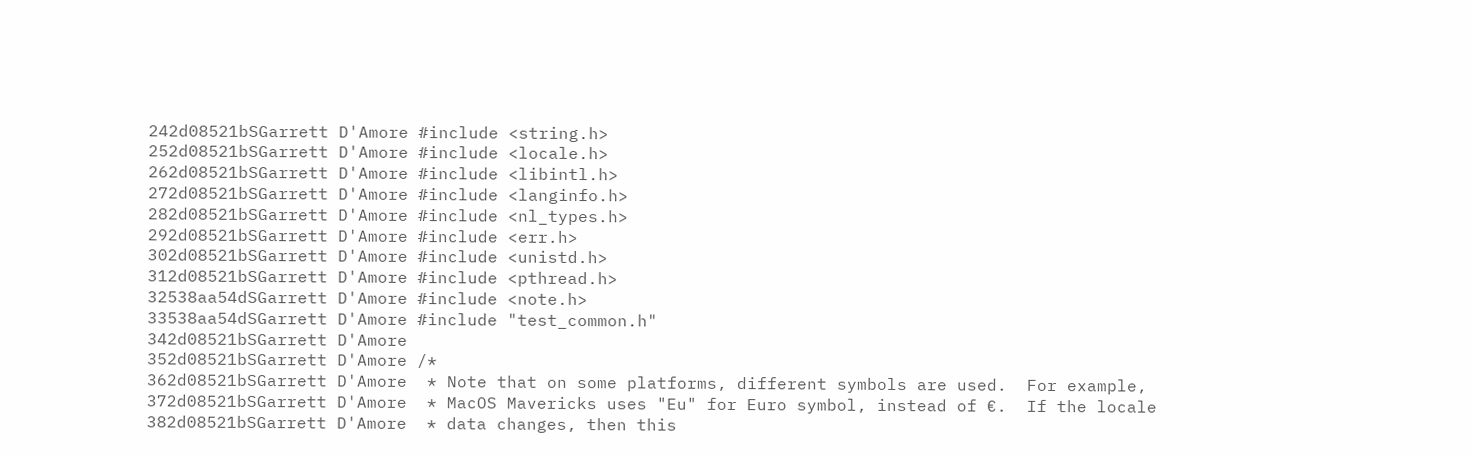242d08521bSGarrett D'Amore #include <string.h>
252d08521bSGarrett D'Amore #include <locale.h>
262d08521bSGarrett D'Amore #include <libintl.h>
272d08521bSGarrett D'Amore #include <langinfo.h>
282d08521bSGarrett D'Amore #include <nl_types.h>
292d08521bSGarrett D'Amore #include <err.h>
302d08521bSGarrett D'Amore #include <unistd.h>
312d08521bSGarrett D'Amore #include <pthread.h>
32538aa54dSGarrett D'Amore #include <note.h>
33538aa54dSGarrett D'Amore #include "test_common.h"
342d08521bSGarrett D'Amore
352d08521bSGarrett D'Amore /*
362d08521bSGarrett D'Amore  * Note that on some platforms, different symbols are used.  For example,
372d08521bSGarrett D'Amore  * MacOS Mavericks uses "Eu" for Euro symbol, instead of €.  If the locale
382d08521bSGarrett D'Amore  * data changes, then this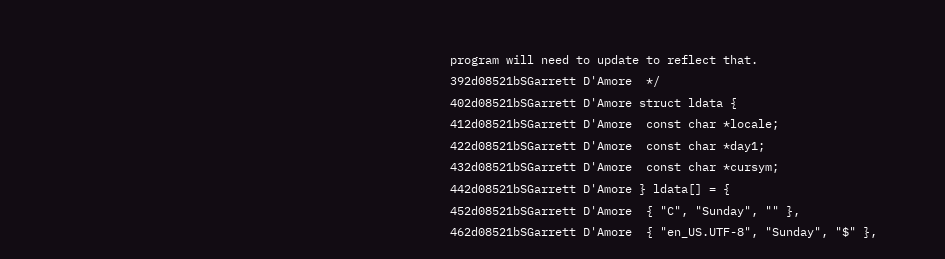program will need to update to reflect that.
392d08521bSGarrett D'Amore  */
402d08521bSGarrett D'Amore struct ldata {
412d08521bSGarrett D'Amore  const char *locale;
422d08521bSGarrett D'Amore  const char *day1;
432d08521bSGarrett D'Amore  const char *cursym;
442d08521bSGarrett D'Amore } ldata[] = {
452d08521bSGarrett D'Amore  { "C", "Sunday", "" },
462d08521bSGarrett D'Amore  { "en_US.UTF-8", "Sunday", "$" },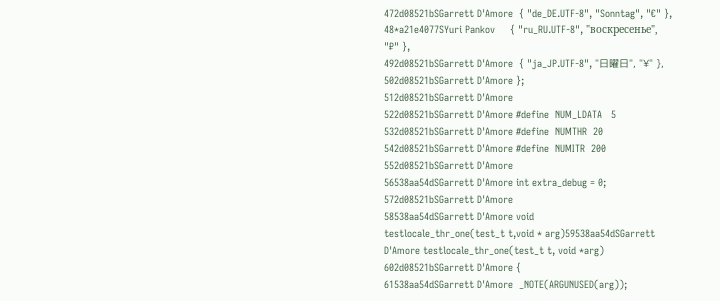472d08521bSGarrett D'Amore  { "de_DE.UTF-8", "Sonntag", "€" },
48*a21e4077SYuri Pankov     { "ru_RU.UTF-8", "воскресенье", "₽" },
492d08521bSGarrett D'Amore  { "ja_JP.UTF-8", "日曜日", "¥" },
502d08521bSGarrett D'Amore };
512d08521bSGarrett D'Amore
522d08521bSGarrett D'Amore #define  NUM_LDATA   5
532d08521bSGarrett D'Amore #define  NUMTHR  20
542d08521bSGarrett D'Amore #define  NUMITR  200
552d08521bSGarrett D'Amore
56538aa54dSGarrett D'Amore int extra_debug = 0;
572d08521bSGarrett D'Amore
58538aa54dSGarrett D'Amore void
testlocale_thr_one(test_t t,void * arg)59538aa54dSGarrett D'Amore testlocale_thr_one(test_t t, void *arg)
602d08521bSGarrett D'Amore {
61538aa54dSGarrett D'Amore  _NOTE(ARGUNUSED(arg));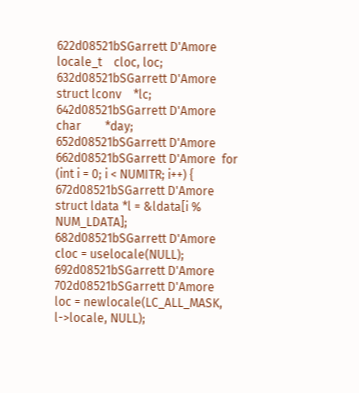622d08521bSGarrett D'Amore  locale_t    cloc, loc;
632d08521bSGarrett D'Amore  struct lconv    *lc;
642d08521bSGarrett D'Amore  char        *day;
652d08521bSGarrett D'Amore
662d08521bSGarrett D'Amore  for (int i = 0; i < NUMITR; i++) {
672d08521bSGarrett D'Amore      struct ldata *l = &ldata[i % NUM_LDATA];
682d08521bSGarrett D'Amore      cloc = uselocale(NULL);
692d08521bSGarrett D'Amore
702d08521bSGarrett D'Amore      loc = newlocale(LC_ALL_MASK, l->locale, NULL);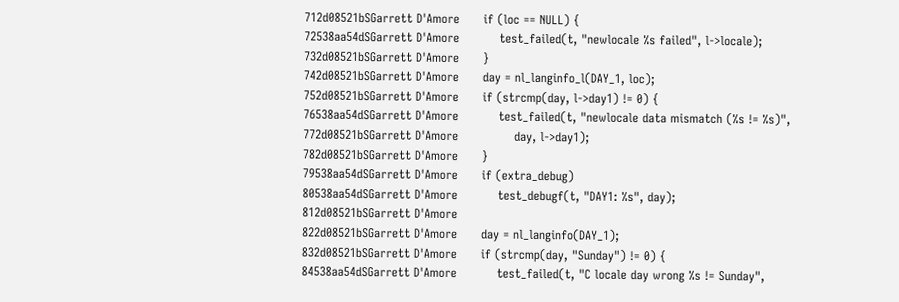712d08521bSGarrett D'Amore      if (loc == NULL) {
72538aa54dSGarrett D'Amore          test_failed(t, "newlocale %s failed", l->locale);
732d08521bSGarrett D'Amore      }
742d08521bSGarrett D'Amore      day = nl_langinfo_l(DAY_1, loc);
752d08521bSGarrett D'Amore      if (strcmp(day, l->day1) != 0) {
76538aa54dSGarrett D'Amore          test_failed(t, "newlocale data mismatch (%s != %s)",
772d08521bSGarrett D'Amore              day, l->day1);
782d08521bSGarrett D'Amore      }
79538aa54dSGarrett D'Amore      if (extra_debug)
80538aa54dSGarrett D'Amore          test_debugf(t, "DAY1: %s", day);
812d08521bSGarrett D'Amore
822d08521bSGarrett D'Amore      day = nl_langinfo(DAY_1);
832d08521bSGarrett D'Amore      if (strcmp(day, "Sunday") != 0) {
84538aa54dSGarrett D'Amore          test_failed(t, "C locale day wrong %s != Sunday",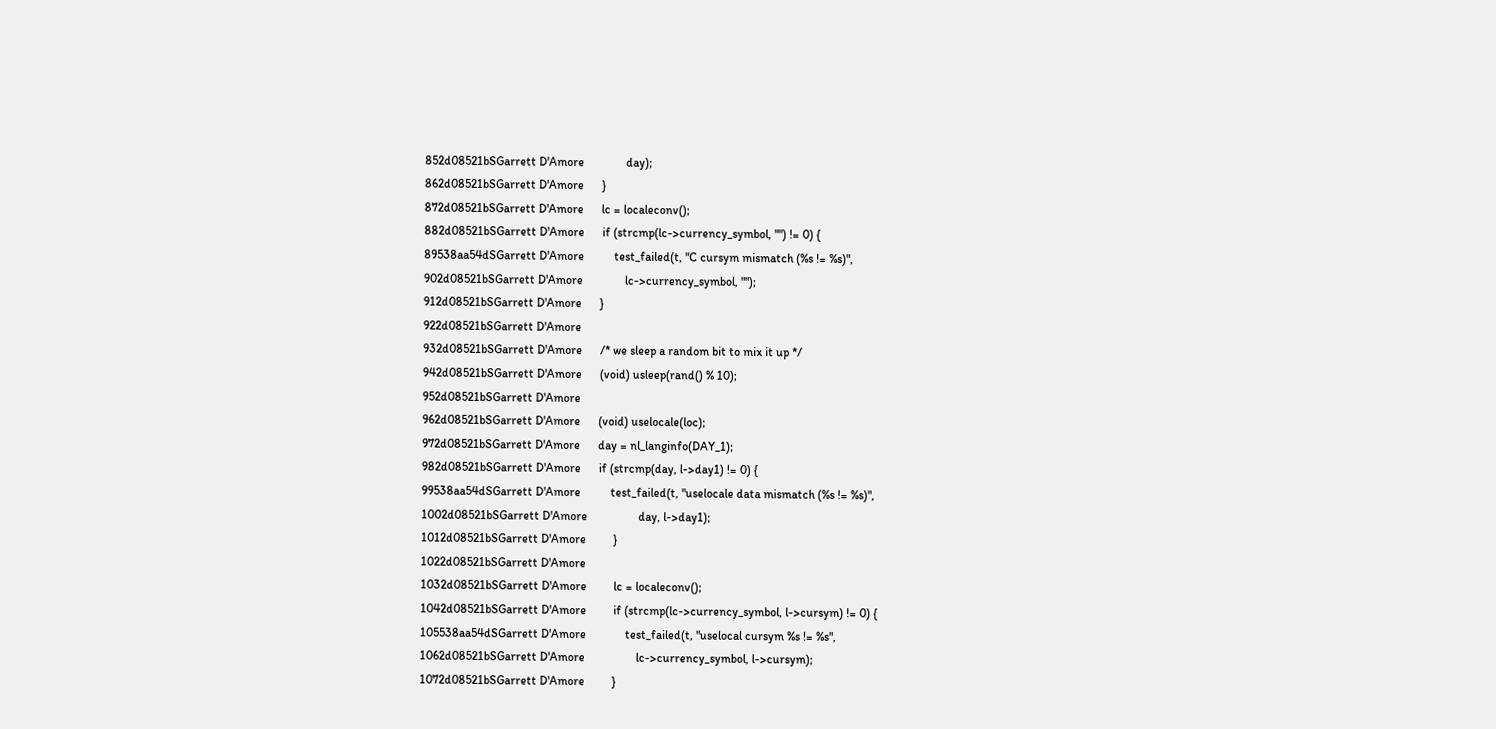852d08521bSGarrett D'Amore              day);
862d08521bSGarrett D'Amore      }
872d08521bSGarrett D'Amore      lc = localeconv();
882d08521bSGarrett D'Amore      if (strcmp(lc->currency_symbol, "") != 0) {
89538aa54dSGarrett D'Amore          test_failed(t, "C cursym mismatch (%s != %s)",
902d08521bSGarrett D'Amore              lc->currency_symbol, "");
912d08521bSGarrett D'Amore      }
922d08521bSGarrett D'Amore
932d08521bSGarrett D'Amore      /* we sleep a random bit to mix it up */
942d08521bSGarrett D'Amore      (void) usleep(rand() % 10);
952d08521bSGarrett D'Amore
962d08521bSGarrett D'Amore      (void) uselocale(loc);
972d08521bSGarrett D'Amore      day = nl_langinfo(DAY_1);
982d08521bSGarrett D'Amore      if (strcmp(day, l->day1) != 0) {
99538aa54dSGarrett D'Amore          test_failed(t, "uselocale data mismatch (%s != %s)",
1002d08521bSGarrett D'Amore                 day, l->day1);
1012d08521bSGarrett D'Amore         }
1022d08521bSGarrett D'Amore
1032d08521bSGarrett D'Amore         lc = localeconv();
1042d08521bSGarrett D'Amore         if (strcmp(lc->currency_symbol, l->cursym) != 0) {
105538aa54dSGarrett D'Amore             test_failed(t, "uselocal cursym %s != %s",
1062d08521bSGarrett D'Amore                 lc->currency_symbol, l->cursym);
1072d08521bSGarrett D'Amore         }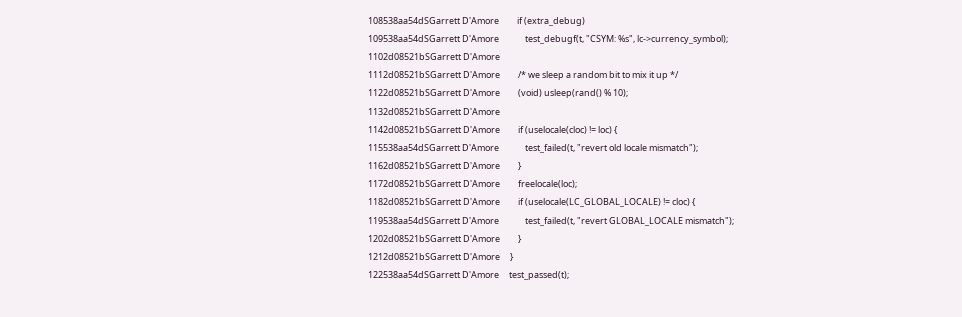108538aa54dSGarrett D'Amore         if (extra_debug)
109538aa54dSGarrett D'Amore             test_debugf(t, "CSYM: %s", lc->currency_symbol);
1102d08521bSGarrett D'Amore
1112d08521bSGarrett D'Amore         /* we sleep a random bit to mix it up */
1122d08521bSGarrett D'Amore         (void) usleep(rand() % 10);
1132d08521bSGarrett D'Amore
1142d08521bSGarrett D'Amore         if (uselocale(cloc) != loc) {
115538aa54dSGarrett D'Amore             test_failed(t, "revert old locale mismatch");
1162d08521bSGarrett D'Amore         }
1172d08521bSGarrett D'Amore         freelocale(loc);
1182d08521bSGarrett D'Amore         if (uselocale(LC_GLOBAL_LOCALE) != cloc) {
119538aa54dSGarrett D'Amore             test_failed(t, "revert GLOBAL_LOCALE mismatch");
1202d08521bSGarrett D'Amore         }
1212d08521bSGarrett D'Amore     }
122538aa54dSGarrett D'Amore     test_passed(t);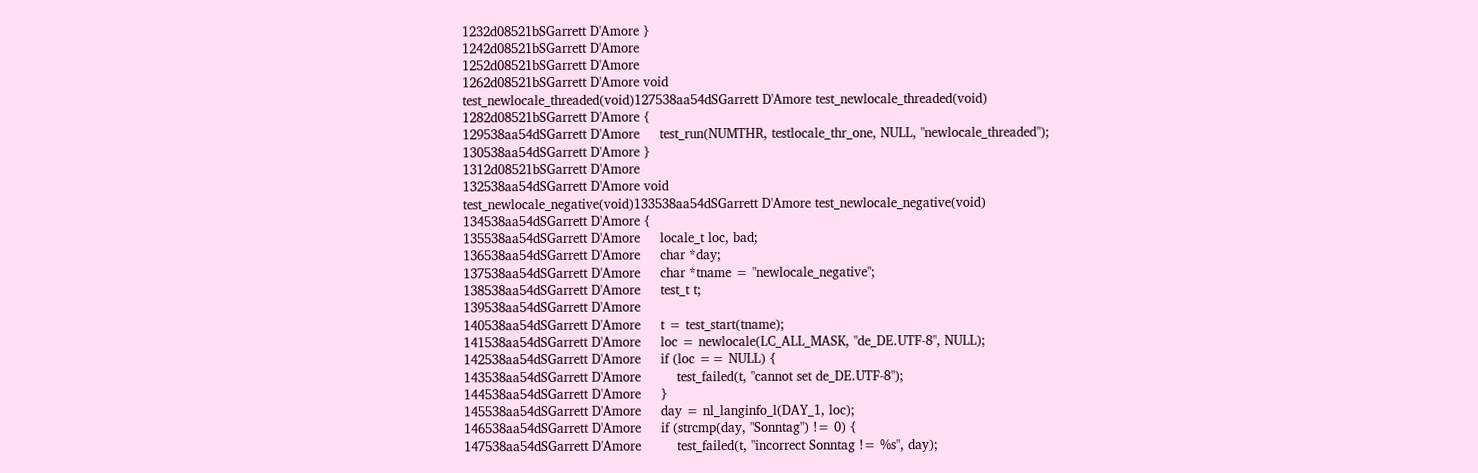1232d08521bSGarrett D'Amore }
1242d08521bSGarrett D'Amore
1252d08521bSGarrett D'Amore
1262d08521bSGarrett D'Amore void
test_newlocale_threaded(void)127538aa54dSGarrett D'Amore test_newlocale_threaded(void)
1282d08521bSGarrett D'Amore {
129538aa54dSGarrett D'Amore     test_run(NUMTHR, testlocale_thr_one, NULL, "newlocale_threaded");
130538aa54dSGarrett D'Amore }
1312d08521bSGarrett D'Amore
132538aa54dSGarrett D'Amore void
test_newlocale_negative(void)133538aa54dSGarrett D'Amore test_newlocale_negative(void)
134538aa54dSGarrett D'Amore {
135538aa54dSGarrett D'Amore     locale_t loc, bad;
136538aa54dSGarrett D'Amore     char *day;
137538aa54dSGarrett D'Amore     char *tname = "newlocale_negative";
138538aa54dSGarrett D'Amore     test_t t;
139538aa54dSGarrett D'Amore
140538aa54dSGarrett D'Amore     t = test_start(tname);
141538aa54dSGarrett D'Amore     loc = newlocale(LC_ALL_MASK, "de_DE.UTF-8", NULL);
142538aa54dSGarrett D'Amore     if (loc == NULL) {
143538aa54dSGarrett D'Amore         test_failed(t, "cannot set de_DE.UTF-8");
144538aa54dSGarrett D'Amore     }
145538aa54dSGarrett D'Amore     day = nl_langinfo_l(DAY_1, loc);
146538aa54dSGarrett D'Amore     if (strcmp(day, "Sonntag") != 0) {
147538aa54dSGarrett D'Amore         test_failed(t, "incorrect Sonntag != %s", day);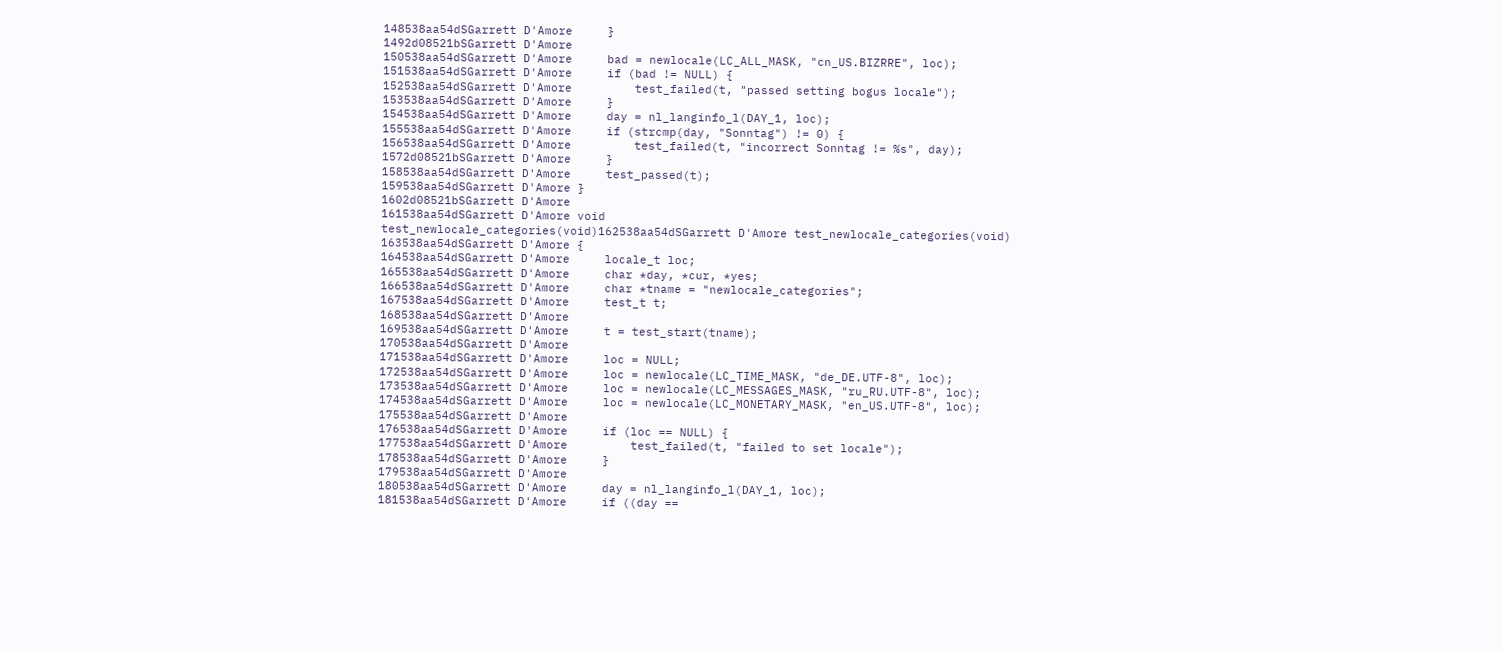148538aa54dSGarrett D'Amore     }
1492d08521bSGarrett D'Amore
150538aa54dSGarrett D'Amore     bad = newlocale(LC_ALL_MASK, "cn_US.BIZRRE", loc);
151538aa54dSGarrett D'Amore     if (bad != NULL) {
152538aa54dSGarrett D'Amore         test_failed(t, "passed setting bogus locale");
153538aa54dSGarrett D'Amore     }
154538aa54dSGarrett D'Amore     day = nl_langinfo_l(DAY_1, loc);
155538aa54dSGarrett D'Amore     if (strcmp(day, "Sonntag") != 0) {
156538aa54dSGarrett D'Amore         test_failed(t, "incorrect Sonntag != %s", day);
1572d08521bSGarrett D'Amore     }
158538aa54dSGarrett D'Amore     test_passed(t);
159538aa54dSGarrett D'Amore }
1602d08521bSGarrett D'Amore
161538aa54dSGarrett D'Amore void
test_newlocale_categories(void)162538aa54dSGarrett D'Amore test_newlocale_categories(void)
163538aa54dSGarrett D'Amore {
164538aa54dSGarrett D'Amore     locale_t loc;
165538aa54dSGarrett D'Amore     char *day, *cur, *yes;
166538aa54dSGarrett D'Amore     char *tname = "newlocale_categories";
167538aa54dSGarrett D'Amore     test_t t;
168538aa54dSGarrett D'Amore
169538aa54dSGarrett D'Amore     t = test_start(tname);
170538aa54dSGarrett D'Amore
171538aa54dSGarrett D'Amore     loc = NULL;
172538aa54dSGarrett D'Amore     loc = newlocale(LC_TIME_MASK, "de_DE.UTF-8", loc);
173538aa54dSGarrett D'Amore     loc = newlocale(LC_MESSAGES_MASK, "ru_RU.UTF-8", loc);
174538aa54dSGarrett D'Amore     loc = newlocale(LC_MONETARY_MASK, "en_US.UTF-8", loc);
175538aa54dSGarrett D'Amore
176538aa54dSGarrett D'Amore     if (loc == NULL) {
177538aa54dSGarrett D'Amore         test_failed(t, "failed to set locale");
178538aa54dSGarrett D'Amore     }
179538aa54dSGarrett D'Amore
180538aa54dSGarrett D'Amore     day = nl_langinfo_l(DAY_1, loc);
181538aa54dSGarrett D'Amore     if ((day ==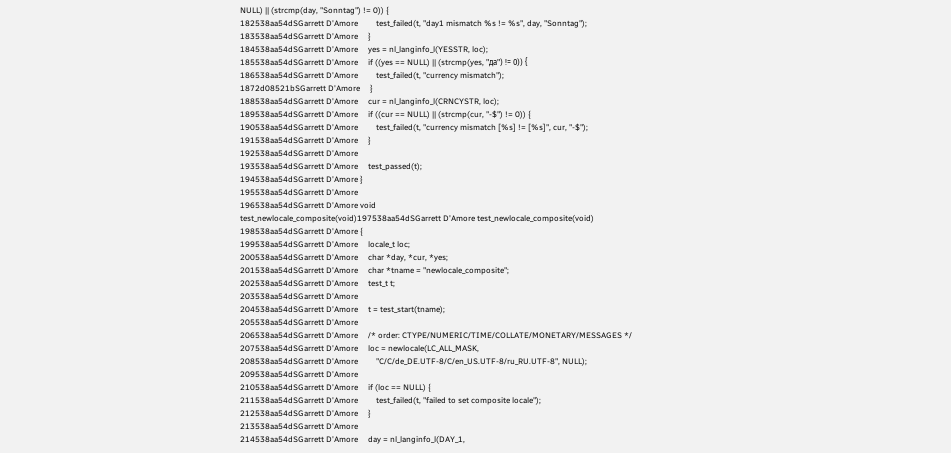NULL) || (strcmp(day, "Sonntag") != 0)) {
182538aa54dSGarrett D'Amore         test_failed(t, "day1 mismatch %s != %s", day, "Sonntag");
183538aa54dSGarrett D'Amore     }
184538aa54dSGarrett D'Amore     yes = nl_langinfo_l(YESSTR, loc);
185538aa54dSGarrett D'Amore     if ((yes == NULL) || (strcmp(yes, "да") != 0)) {
186538aa54dSGarrett D'Amore         test_failed(t, "currency mismatch");
1872d08521bSGarrett D'Amore     }
188538aa54dSGarrett D'Amore     cur = nl_langinfo_l(CRNCYSTR, loc);
189538aa54dSGarrett D'Amore     if ((cur == NULL) || (strcmp(cur, "-$") != 0)) {
190538aa54dSGarrett D'Amore         test_failed(t, "currency mismatch [%s] != [%s]", cur, "-$");
191538aa54dSGarrett D'Amore     }
192538aa54dSGarrett D'Amore
193538aa54dSGarrett D'Amore     test_passed(t);
194538aa54dSGarrett D'Amore }
195538aa54dSGarrett D'Amore
196538aa54dSGarrett D'Amore void
test_newlocale_composite(void)197538aa54dSGarrett D'Amore test_newlocale_composite(void)
198538aa54dSGarrett D'Amore {
199538aa54dSGarrett D'Amore     locale_t loc;
200538aa54dSGarrett D'Amore     char *day, *cur, *yes;
201538aa54dSGarrett D'Amore     char *tname = "newlocale_composite";
202538aa54dSGarrett D'Amore     test_t t;
203538aa54dSGarrett D'Amore
204538aa54dSGarrett D'Amore     t = test_start(tname);
205538aa54dSGarrett D'Amore
206538aa54dSGarrett D'Amore     /* order: CTYPE/NUMERIC/TIME/COLLATE/MONETARY/MESSAGES */
207538aa54dSGarrett D'Amore     loc = newlocale(LC_ALL_MASK,
208538aa54dSGarrett D'Amore         "C/C/de_DE.UTF-8/C/en_US.UTF-8/ru_RU.UTF-8", NULL);
209538aa54dSGarrett D'Amore
210538aa54dSGarrett D'Amore     if (loc == NULL) {
211538aa54dSGarrett D'Amore         test_failed(t, "failed to set composite locale");
212538aa54dSGarrett D'Amore     }
213538aa54dSGarrett D'Amore
214538aa54dSGarrett D'Amore     day = nl_langinfo_l(DAY_1,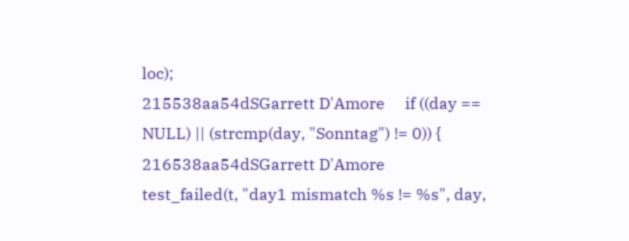loc);
215538aa54dSGarrett D'Amore     if ((day == NULL) || (strcmp(day, "Sonntag") != 0)) {
216538aa54dSGarrett D'Amore         test_failed(t, "day1 mismatch %s != %s", day,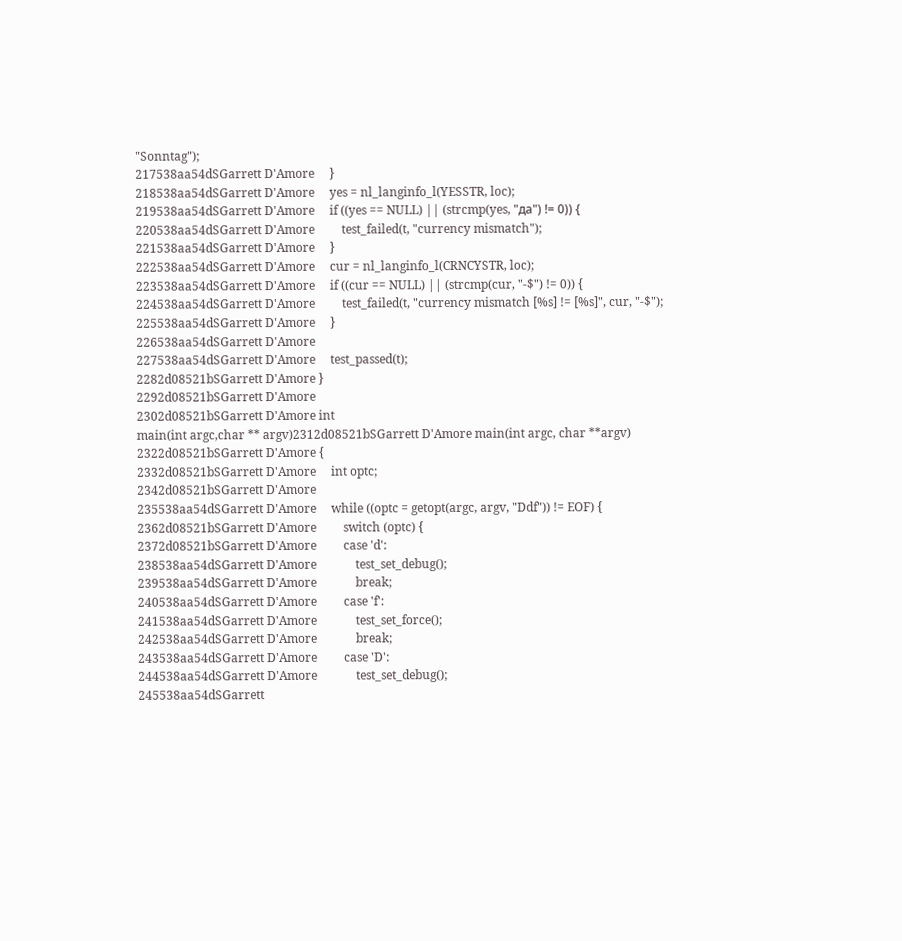"Sonntag");
217538aa54dSGarrett D'Amore     }
218538aa54dSGarrett D'Amore     yes = nl_langinfo_l(YESSTR, loc);
219538aa54dSGarrett D'Amore     if ((yes == NULL) || (strcmp(yes, "да") != 0)) {
220538aa54dSGarrett D'Amore         test_failed(t, "currency mismatch");
221538aa54dSGarrett D'Amore     }
222538aa54dSGarrett D'Amore     cur = nl_langinfo_l(CRNCYSTR, loc);
223538aa54dSGarrett D'Amore     if ((cur == NULL) || (strcmp(cur, "-$") != 0)) {
224538aa54dSGarrett D'Amore         test_failed(t, "currency mismatch [%s] != [%s]", cur, "-$");
225538aa54dSGarrett D'Amore     }
226538aa54dSGarrett D'Amore
227538aa54dSGarrett D'Amore     test_passed(t);
2282d08521bSGarrett D'Amore }
2292d08521bSGarrett D'Amore
2302d08521bSGarrett D'Amore int
main(int argc,char ** argv)2312d08521bSGarrett D'Amore main(int argc, char **argv)
2322d08521bSGarrett D'Amore {
2332d08521bSGarrett D'Amore     int optc;
2342d08521bSGarrett D'Amore
235538aa54dSGarrett D'Amore     while ((optc = getopt(argc, argv, "Ddf")) != EOF) {
2362d08521bSGarrett D'Amore         switch (optc) {
2372d08521bSGarrett D'Amore         case 'd':
238538aa54dSGarrett D'Amore             test_set_debug();
239538aa54dSGarrett D'Amore             break;
240538aa54dSGarrett D'Amore         case 'f':
241538aa54dSGarrett D'Amore             test_set_force();
242538aa54dSGarrett D'Amore             break;
243538aa54dSGarrett D'Amore         case 'D':
244538aa54dSGarrett D'Amore             test_set_debug();
245538aa54dSGarrett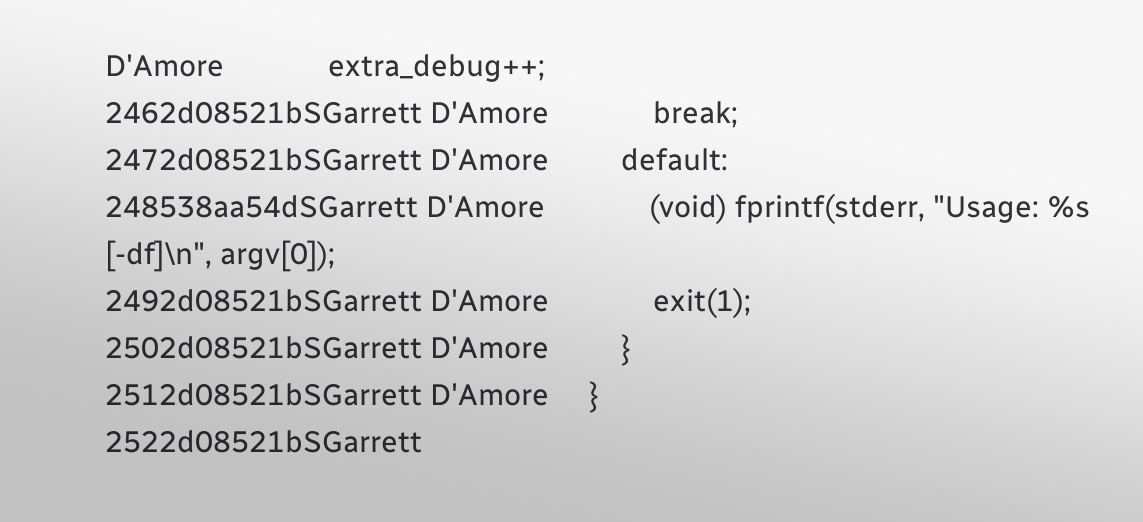D'Amore             extra_debug++;
2462d08521bSGarrett D'Amore             break;
2472d08521bSGarrett D'Amore         default:
248538aa54dSGarrett D'Amore             (void) fprintf(stderr, "Usage: %s [-df]\n", argv[0]);
2492d08521bSGarrett D'Amore             exit(1);
2502d08521bSGarrett D'Amore         }
2512d08521bSGarrett D'Amore     }
2522d08521bSGarrett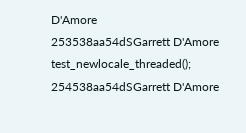D'Amore
253538aa54dSGarrett D'Amore     test_newlocale_threaded();
254538aa54dSGarrett D'Amore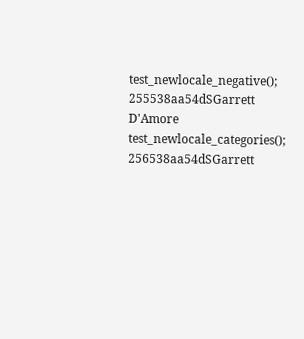test_newlocale_negative();
255538aa54dSGarrett D'Amore     test_newlocale_categories();
256538aa54dSGarrett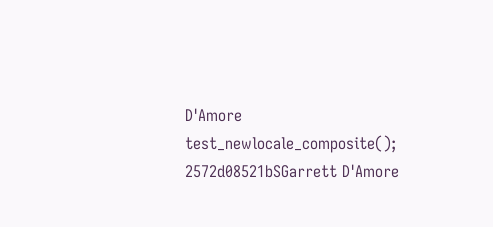D'Amore     test_newlocale_composite();
2572d08521bSGarrett D'Amore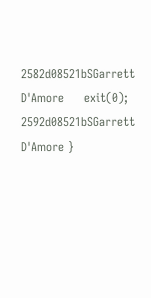2582d08521bSGarrett D'Amore     exit(0);
2592d08521bSGarrett D'Amore }